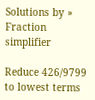Solutions by » Fraction simplifier

Reduce 426/9799 to lowest terms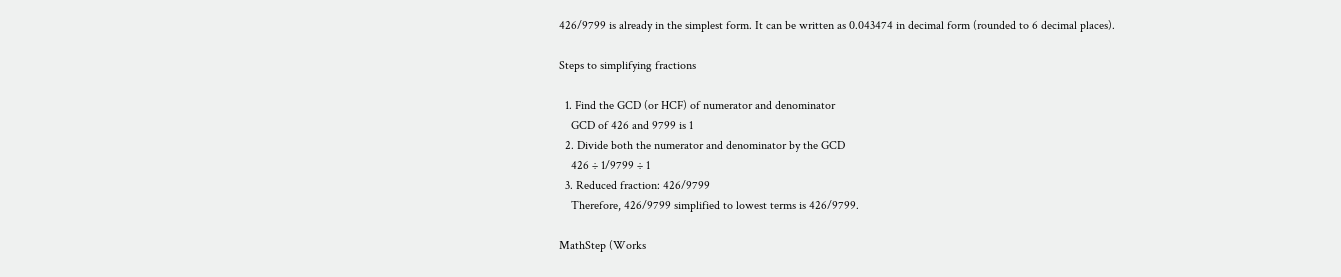426/9799 is already in the simplest form. It can be written as 0.043474 in decimal form (rounded to 6 decimal places).

Steps to simplifying fractions

  1. Find the GCD (or HCF) of numerator and denominator
    GCD of 426 and 9799 is 1
  2. Divide both the numerator and denominator by the GCD
    426 ÷ 1/9799 ÷ 1
  3. Reduced fraction: 426/9799
    Therefore, 426/9799 simplified to lowest terms is 426/9799.

MathStep (Works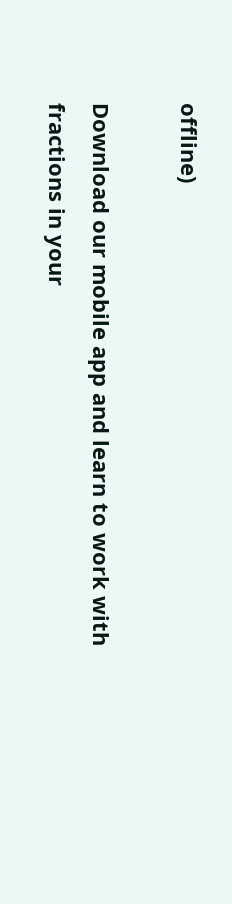offline)

Download our mobile app and learn to work with fractions in your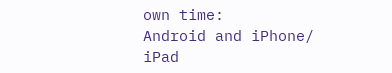own time:
Android and iPhone/ iPad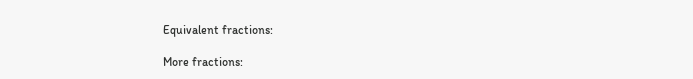Equivalent fractions:

More fractions: